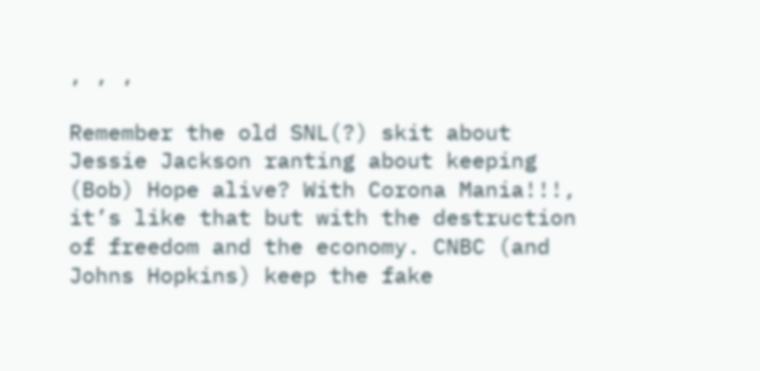, , ,

Remember the old SNL(?) skit about Jessie Jackson ranting about keeping (Bob) Hope alive? With Corona Mania!!!, it’s like that but with the destruction of freedom and the economy. CNBC (and Johns Hopkins) keep the fake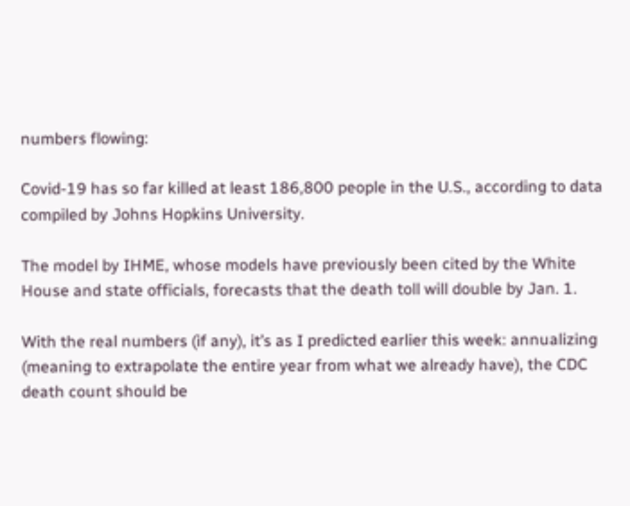numbers flowing:

Covid-19 has so far killed at least 186,800 people in the U.S., according to data compiled by Johns Hopkins University.

The model by IHME, whose models have previously been cited by the White House and state officials, forecasts that the death toll will double by Jan. 1.

With the real numbers (if any), it’s as I predicted earlier this week: annualizing (meaning to extrapolate the entire year from what we already have), the CDC death count should be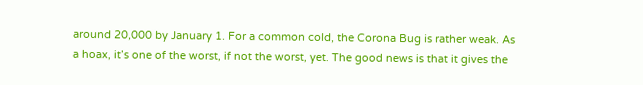around 20,000 by January 1. For a common cold, the Corona Bug is rather weak. As a hoax, it’s one of the worst, if not the worst, yet. The good news is that it gives the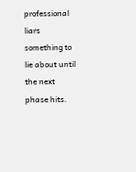professional liars something to lie about until the next phase hits.